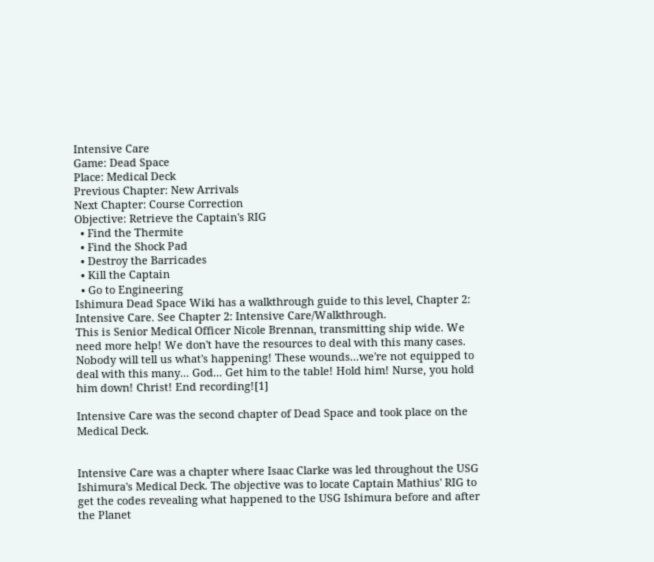Intensive Care
Game: Dead Space
Place: Medical Deck
Previous Chapter: New Arrivals
Next Chapter: Course Correction
Objective: Retrieve the Captain's RIG
  • Find the Thermite
  • Find the Shock Pad
  • Destroy the Barricades
  • Kill the Captain
  • Go to Engineering
Ishimura Dead Space Wiki has a walkthrough guide to this level, Chapter 2: Intensive Care. See Chapter 2: Intensive Care/Walkthrough.
This is Senior Medical Officer Nicole Brennan, transmitting ship wide. We need more help! We don't have the resources to deal with this many cases. Nobody will tell us what's happening! These wounds...we're not equipped to deal with this many... God... Get him to the table! Hold him! Nurse, you hold him down! Christ! End recording![1]

Intensive Care was the second chapter of Dead Space and took place on the Medical Deck.


Intensive Care was a chapter where Isaac Clarke was led throughout the USG Ishimura's Medical Deck. The objective was to locate Captain Mathius' RIG to get the codes revealing what happened to the USG Ishimura before and after the Planet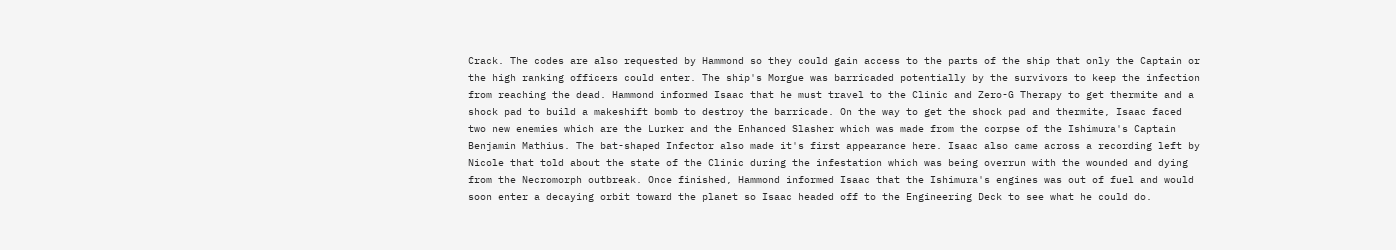Crack. The codes are also requested by Hammond so they could gain access to the parts of the ship that only the Captain or the high ranking officers could enter. The ship's Morgue was barricaded potentially by the survivors to keep the infection from reaching the dead. Hammond informed Isaac that he must travel to the Clinic and Zero-G Therapy to get thermite and a shock pad to build a makeshift bomb to destroy the barricade. On the way to get the shock pad and thermite, Isaac faced two new enemies which are the Lurker and the Enhanced Slasher which was made from the corpse of the Ishimura's Captain Benjamin Mathius. The bat-shaped Infector also made it's first appearance here. Isaac also came across a recording left by Nicole that told about the state of the Clinic during the infestation which was being overrun with the wounded and dying from the Necromorph outbreak. Once finished, Hammond informed Isaac that the Ishimura's engines was out of fuel and would soon enter a decaying orbit toward the planet so Isaac headed off to the Engineering Deck to see what he could do.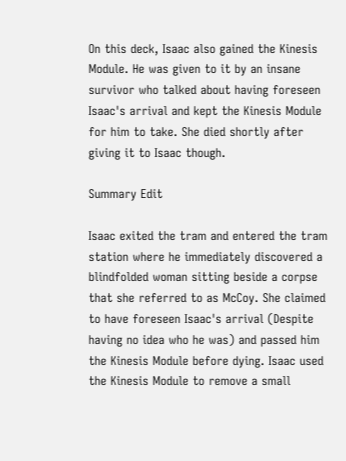On this deck, Isaac also gained the Kinesis Module. He was given to it by an insane survivor who talked about having foreseen Isaac's arrival and kept the Kinesis Module for him to take. She died shortly after giving it to Isaac though.

Summary Edit

Isaac exited the tram and entered the tram station where he immediately discovered a blindfolded woman sitting beside a corpse that she referred to as McCoy. She claimed to have foreseen Isaac's arrival (Despite having no idea who he was) and passed him the Kinesis Module before dying. Isaac used the Kinesis Module to remove a small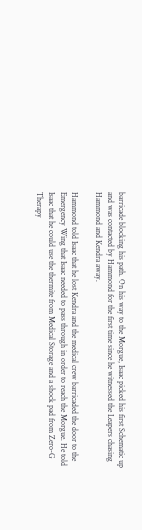barricade blocking his path. On his way to the Morgue, Isaac picked his first Schematic up and was contacted by Hammond for the first time since he witnessed the Leapers chasing Hammond and Kendra away.

Hammond told Isaac that he lost Kendra and the medical crew barricaded the door to the Emergency Wing that Isaac needed to pass through in order to reach the Morgue. He told Isaac that he could use the thermite from Medical Storage and a shock pad from Zero-G Therapy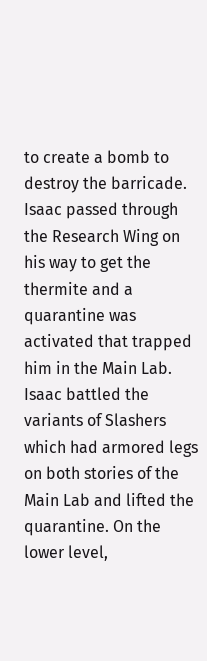to create a bomb to destroy the barricade. Isaac passed through the Research Wing on his way to get the thermite and a quarantine was activated that trapped him in the Main Lab. Isaac battled the variants of Slashers which had armored legs on both stories of the Main Lab and lifted the quarantine. On the lower level,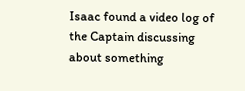Isaac found a video log of the Captain discussing about something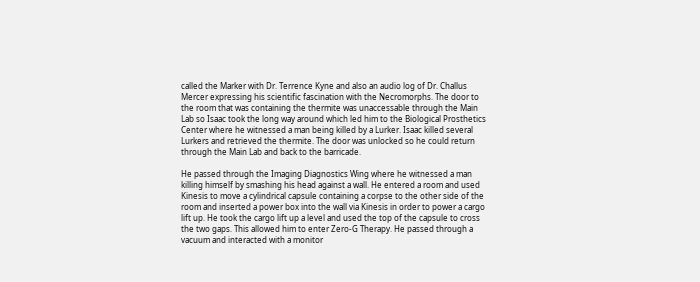called the Marker with Dr. Terrence Kyne and also an audio log of Dr. Challus Mercer expressing his scientific fascination with the Necromorphs. The door to the room that was containing the thermite was unaccessable through the Main Lab so Isaac took the long way around which led him to the Biological Prosthetics Center where he witnessed a man being killed by a Lurker. Isaac killed several Lurkers and retrieved the thermite. The door was unlocked so he could return through the Main Lab and back to the barricade.

He passed through the Imaging Diagnostics Wing where he witnessed a man killing himself by smashing his head against a wall. He entered a room and used Kinesis to move a cylindrical capsule containing a corpse to the other side of the room and inserted a power box into the wall via Kinesis in order to power a cargo lift up. He took the cargo lift up a level and used the top of the capsule to cross the two gaps. This allowed him to enter Zero-G Therapy. He passed through a vacuum and interacted with a monitor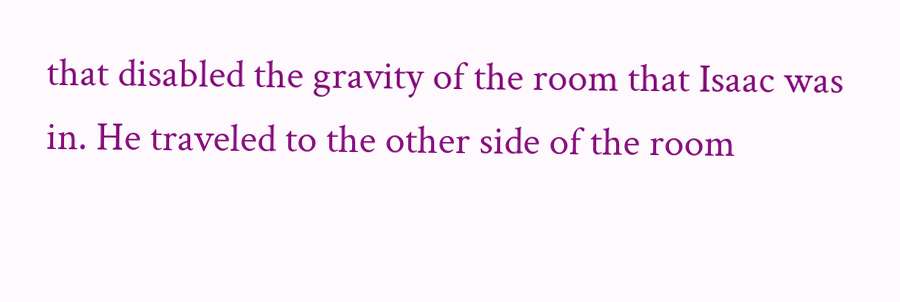that disabled the gravity of the room that Isaac was in. He traveled to the other side of the room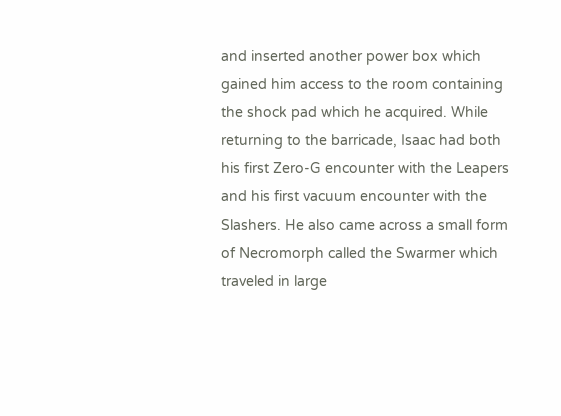and inserted another power box which gained him access to the room containing the shock pad which he acquired. While returning to the barricade, Isaac had both his first Zero-G encounter with the Leapers and his first vacuum encounter with the Slashers. He also came across a small form of Necromorph called the Swarmer which traveled in large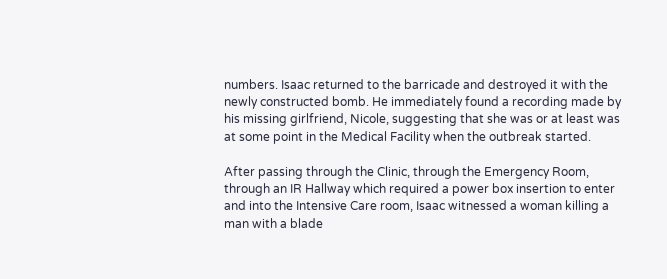numbers. Isaac returned to the barricade and destroyed it with the newly constructed bomb. He immediately found a recording made by his missing girlfriend, Nicole, suggesting that she was or at least was at some point in the Medical Facility when the outbreak started.

After passing through the Clinic, through the Emergency Room, through an IR Hallway which required a power box insertion to enter and into the Intensive Care room, Isaac witnessed a woman killing a man with a blade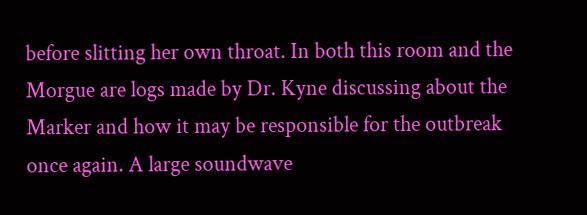before slitting her own throat. In both this room and the Morgue are logs made by Dr. Kyne discussing about the Marker and how it may be responsible for the outbreak once again. A large soundwave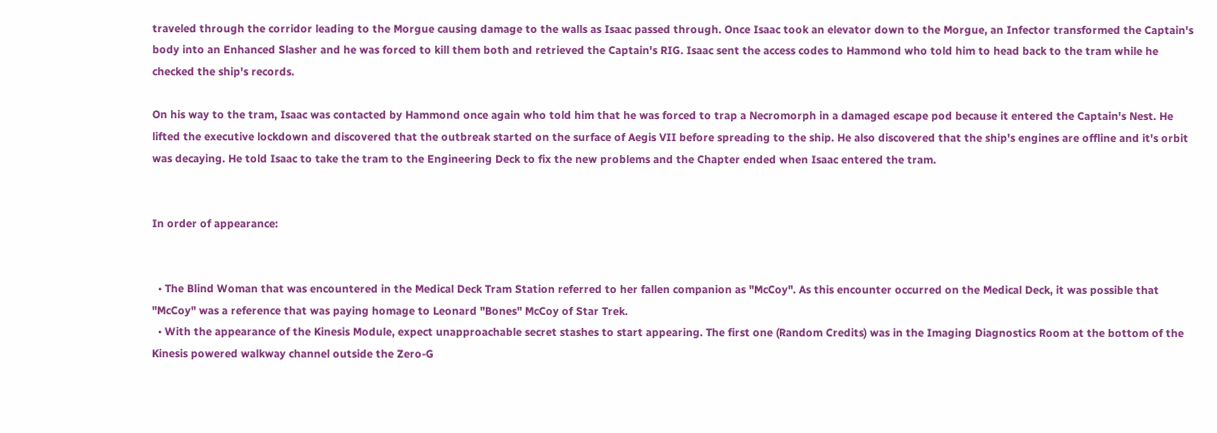traveled through the corridor leading to the Morgue causing damage to the walls as Isaac passed through. Once Isaac took an elevator down to the Morgue, an Infector transformed the Captain's body into an Enhanced Slasher and he was forced to kill them both and retrieved the Captain's RIG. Isaac sent the access codes to Hammond who told him to head back to the tram while he checked the ship's records.

On his way to the tram, Isaac was contacted by Hammond once again who told him that he was forced to trap a Necromorph in a damaged escape pod because it entered the Captain's Nest. He lifted the executive lockdown and discovered that the outbreak started on the surface of Aegis VII before spreading to the ship. He also discovered that the ship's engines are offline and it's orbit was decaying. He told Isaac to take the tram to the Engineering Deck to fix the new problems and the Chapter ended when Isaac entered the tram.


In order of appearance:


  • The Blind Woman that was encountered in the Medical Deck Tram Station referred to her fallen companion as "McCoy". As this encounter occurred on the Medical Deck, it was possible that "McCoy" was a reference that was paying homage to Leonard "Bones" McCoy of Star Trek.
  • With the appearance of the Kinesis Module, expect unapproachable secret stashes to start appearing. The first one (Random Credits) was in the Imaging Diagnostics Room at the bottom of the Kinesis powered walkway channel outside the Zero-G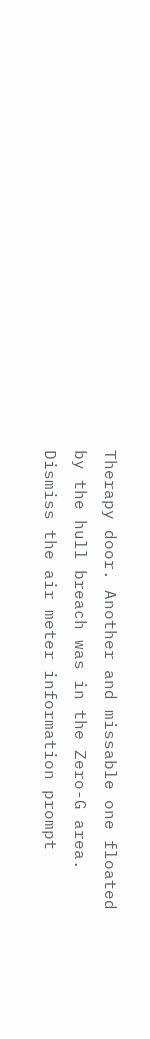Therapy door. Another and missable one floated by the hull breach was in the Zero-G area. Dismiss the air meter information prompt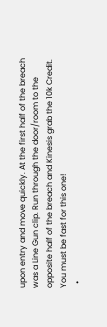upon entry and move quickly. At the first half of the breach was a Line Gun clip. Run through the door/room to the opposite half of the breach and Kinesis grab the 10k Credit. You must be fast for this one!
  •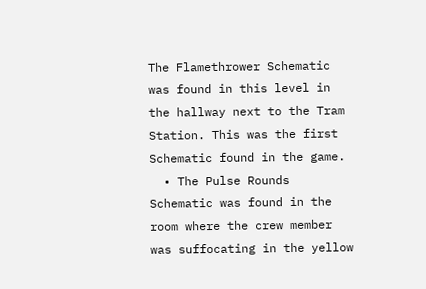The Flamethrower Schematic was found in this level in the hallway next to the Tram Station. This was the first Schematic found in the game.
  • The Pulse Rounds Schematic was found in the room where the crew member was suffocating in the yellow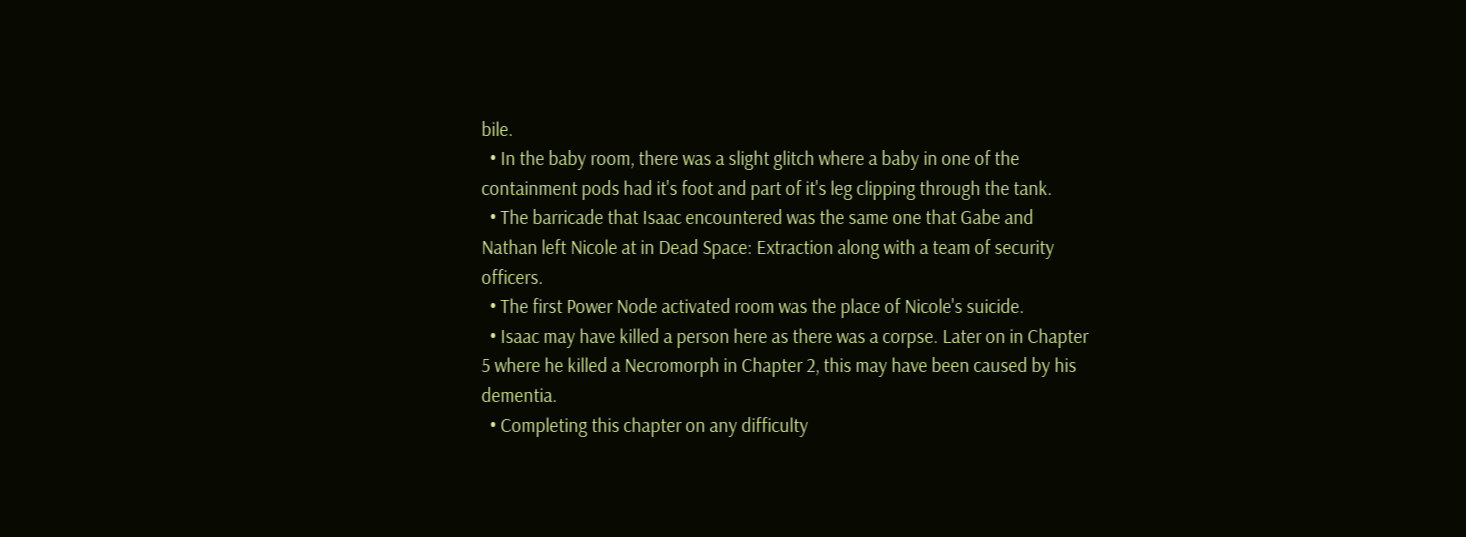bile.
  • In the baby room, there was a slight glitch where a baby in one of the containment pods had it's foot and part of it's leg clipping through the tank.
  • The barricade that Isaac encountered was the same one that Gabe and Nathan left Nicole at in Dead Space: Extraction along with a team of security officers.
  • The first Power Node activated room was the place of Nicole's suicide.
  • Isaac may have killed a person here as there was a corpse. Later on in Chapter 5 where he killed a Necromorph in Chapter 2, this may have been caused by his dementia.
  • Completing this chapter on any difficulty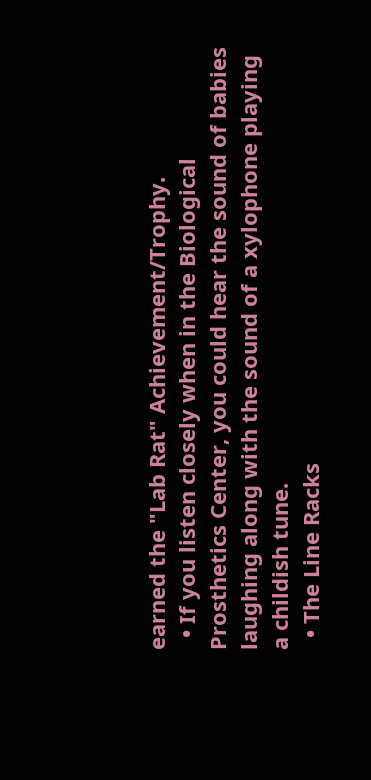earned the "Lab Rat" Achievement/Trophy.
  • If you listen closely when in the Biological Prosthetics Center, you could hear the sound of babies laughing along with the sound of a xylophone playing a childish tune.
  • The Line Racks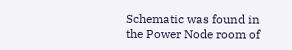Schematic was found in the Power Node room of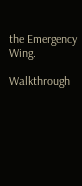the Emergency Wing.

Walkthrough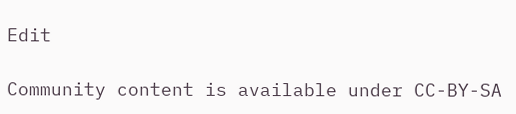Edit

Community content is available under CC-BY-SA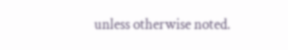unless otherwise noted.